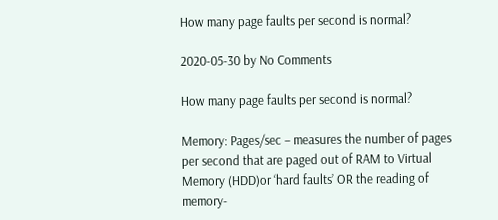How many page faults per second is normal?

2020-05-30 by No Comments

How many page faults per second is normal?

Memory: Pages/sec – measures the number of pages per second that are paged out of RAM to Virtual Memory (HDD)or ‘hard faults’ OR the reading of memory-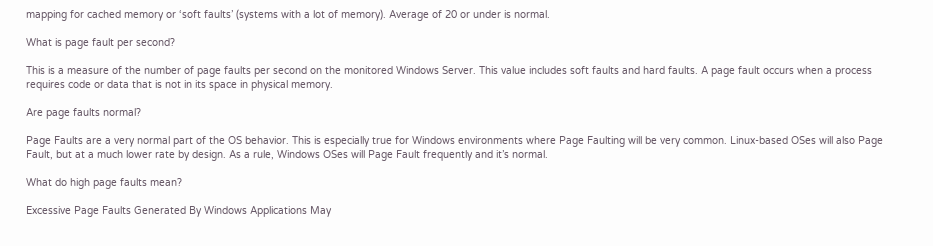mapping for cached memory or ‘soft faults’ (systems with a lot of memory). Average of 20 or under is normal.

What is page fault per second?

This is a measure of the number of page faults per second on the monitored Windows Server. This value includes soft faults and hard faults. A page fault occurs when a process requires code or data that is not in its space in physical memory.

Are page faults normal?

Page Faults are a very normal part of the OS behavior. This is especially true for Windows environments where Page Faulting will be very common. Linux-based OSes will also Page Fault, but at a much lower rate by design. As a rule, Windows OSes will Page Fault frequently and it’s normal.

What do high page faults mean?

Excessive Page Faults Generated By Windows Applications May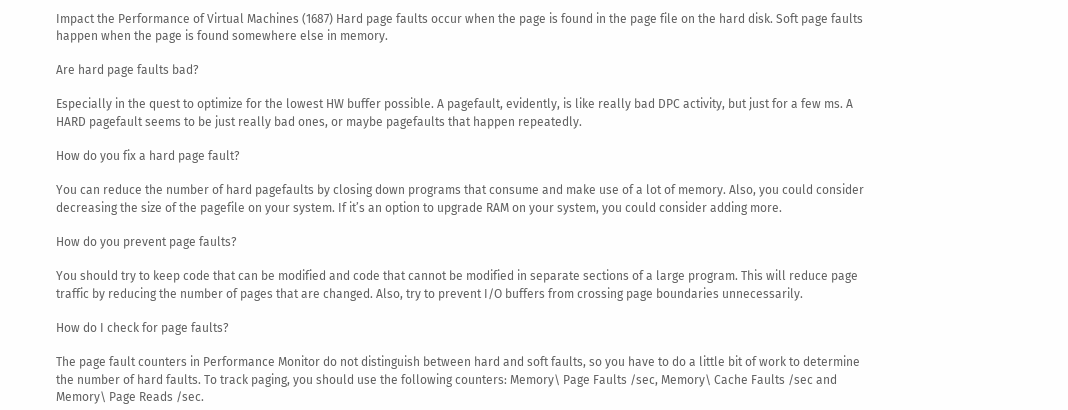Impact the Performance of Virtual Machines (1687) Hard page faults occur when the page is found in the page file on the hard disk. Soft page faults happen when the page is found somewhere else in memory.

Are hard page faults bad?

Especially in the quest to optimize for the lowest HW buffer possible. A pagefault, evidently, is like really bad DPC activity, but just for a few ms. A HARD pagefault seems to be just really bad ones, or maybe pagefaults that happen repeatedly.

How do you fix a hard page fault?

You can reduce the number of hard pagefaults by closing down programs that consume and make use of a lot of memory. Also, you could consider decreasing the size of the pagefile on your system. If it’s an option to upgrade RAM on your system, you could consider adding more.

How do you prevent page faults?

You should try to keep code that can be modified and code that cannot be modified in separate sections of a large program. This will reduce page traffic by reducing the number of pages that are changed. Also, try to prevent I/O buffers from crossing page boundaries unnecessarily.

How do I check for page faults?

The page fault counters in Performance Monitor do not distinguish between hard and soft faults, so you have to do a little bit of work to determine the number of hard faults. To track paging, you should use the following counters: Memory\ Page Faults /sec, Memory\ Cache Faults /sec and Memory\ Page Reads /sec.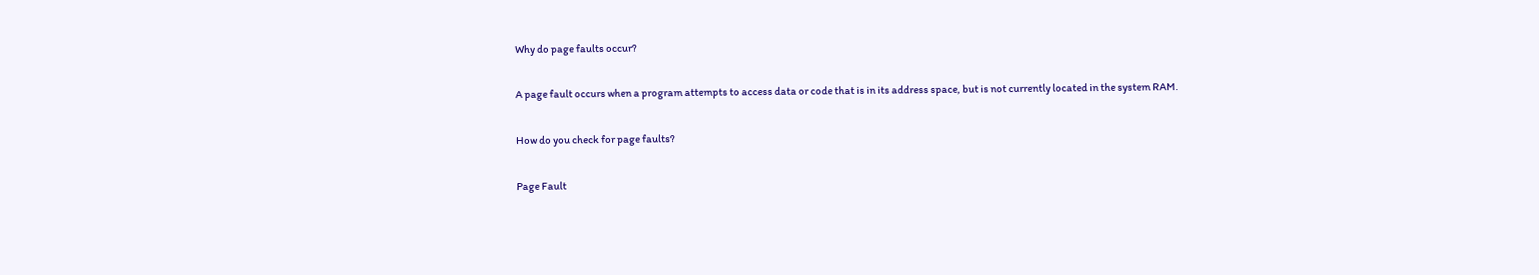Why do page faults occur?

A page fault occurs when a program attempts to access data or code that is in its address space, but is not currently located in the system RAM.

How do you check for page faults?

Page Fault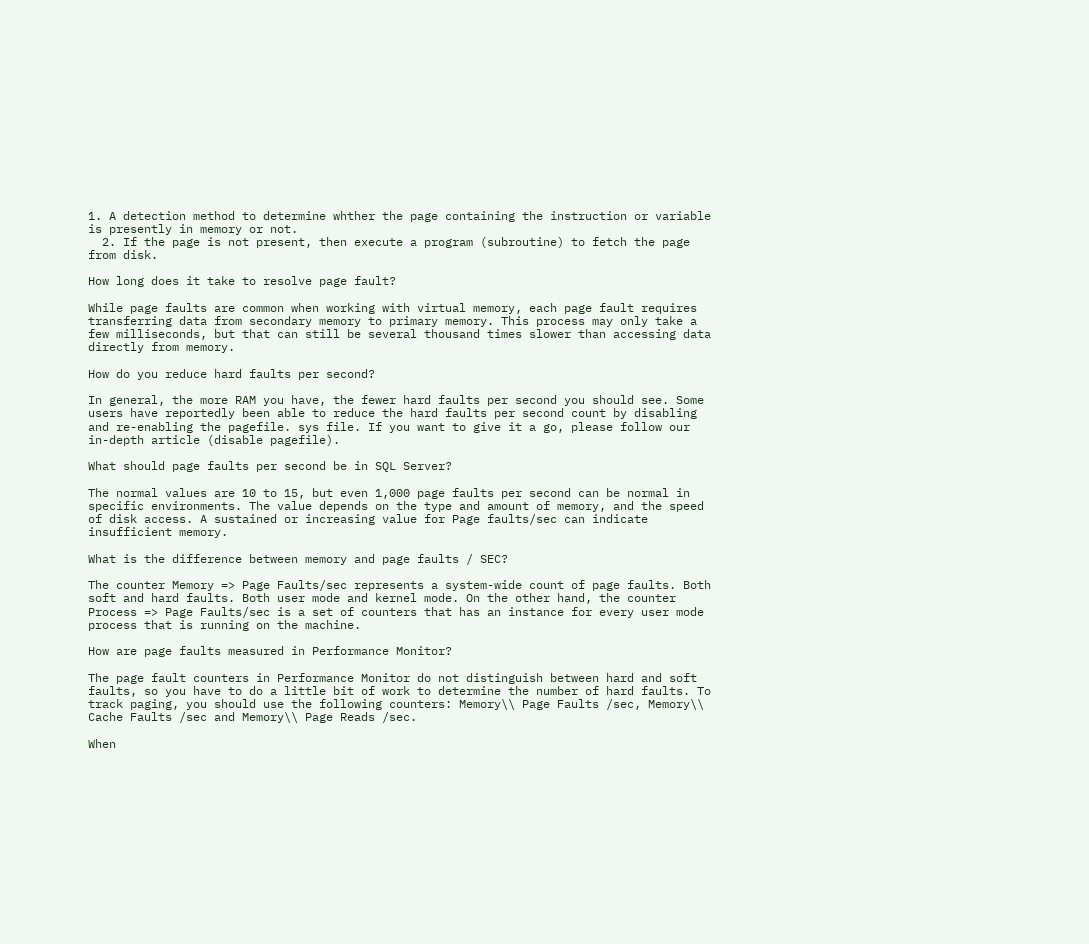1. A detection method to determine whther the page containing the instruction or variable is presently in memory or not.
  2. If the page is not present, then execute a program (subroutine) to fetch the page from disk.

How long does it take to resolve page fault?

While page faults are common when working with virtual memory, each page fault requires transferring data from secondary memory to primary memory. This process may only take a few milliseconds, but that can still be several thousand times slower than accessing data directly from memory.

How do you reduce hard faults per second?

In general, the more RAM you have, the fewer hard faults per second you should see. Some users have reportedly been able to reduce the hard faults per second count by disabling and re-enabling the pagefile. sys file. If you want to give it a go, please follow our in-depth article (disable pagefile).

What should page faults per second be in SQL Server?

The normal values are 10 to 15, but even 1,000 page faults per second can be normal in specific environments. The value depends on the type and amount of memory, and the speed of disk access. A sustained or increasing value for Page faults/sec can indicate insufficient memory.

What is the difference between memory and page faults / SEC?

The counter Memory => Page Faults/sec represents a system-wide count of page faults. Both soft and hard faults. Both user mode and kernel mode. On the other hand, the counter Process => Page Faults/sec is a set of counters that has an instance for every user mode process that is running on the machine.

How are page faults measured in Performance Monitor?

The page fault counters in Performance Monitor do not distinguish between hard and soft faults, so you have to do a little bit of work to determine the number of hard faults. To track paging, you should use the following counters: Memory\\ Page Faults /sec, Memory\\ Cache Faults /sec and Memory\\ Page Reads /sec.

When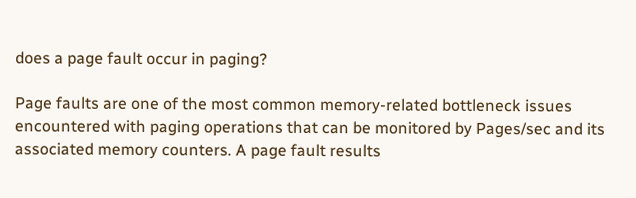does a page fault occur in paging?

Page faults are one of the most common memory-related bottleneck issues encountered with paging operations that can be monitored by Pages/sec and its associated memory counters. A page fault results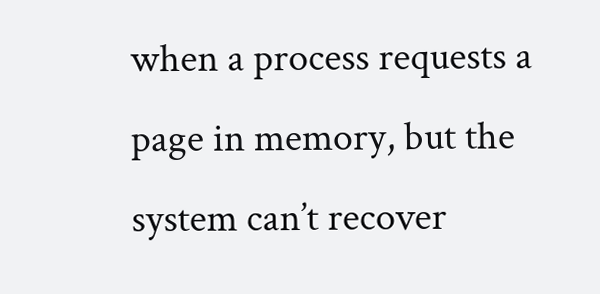when a process requests a page in memory, but the system can’t recover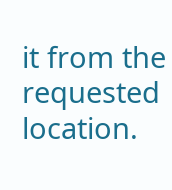it from the requested location.